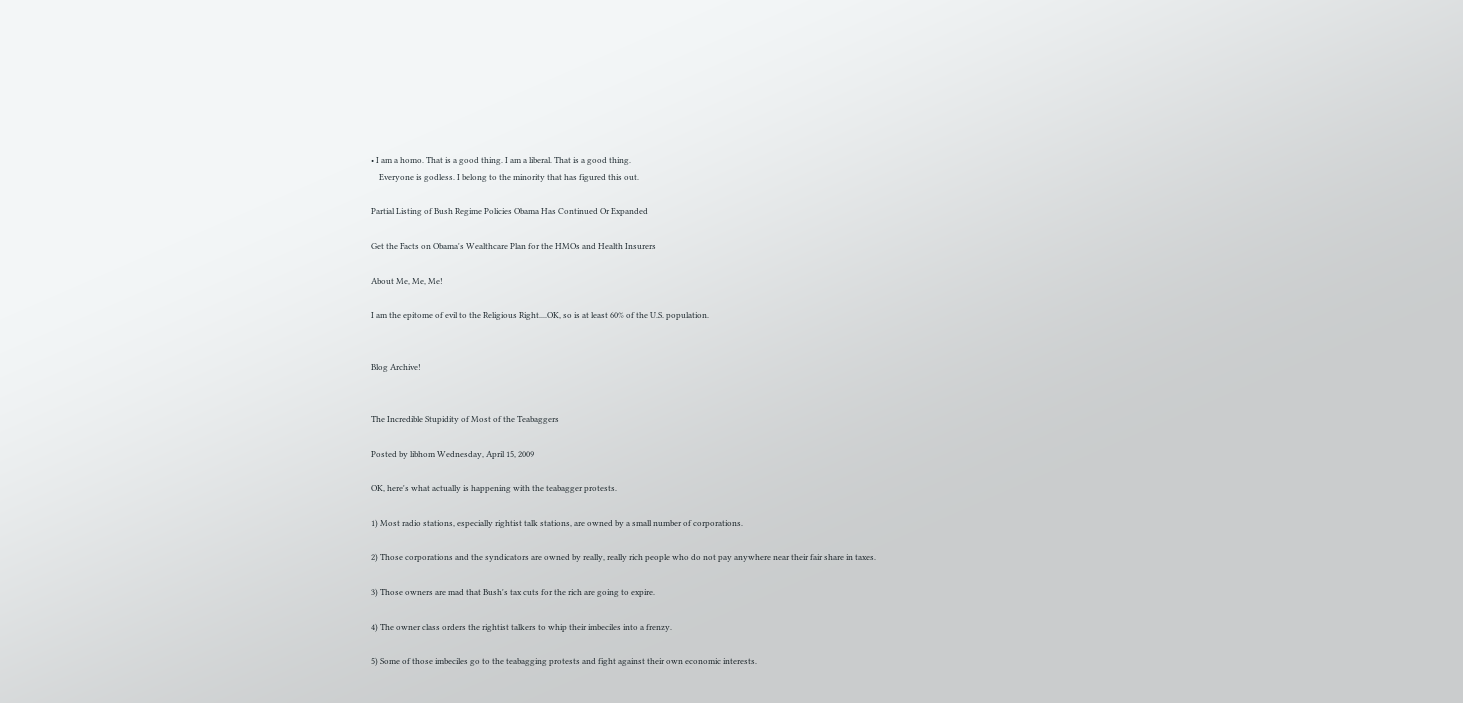• I am a homo. That is a good thing. I am a liberal. That is a good thing.
    Everyone is godless. I belong to the minority that has figured this out.

Partial Listing of Bush Regime Policies Obama Has Continued Or Expanded

Get the Facts on Obama's Wealthcare Plan for the HMOs and Health Insurers

About Me, Me, Me!

I am the epitome of evil to the Religious Right....OK, so is at least 60% of the U.S. population.


Blog Archive!


The Incredible Stupidity of Most of the Teabaggers

Posted by libhom Wednesday, April 15, 2009

OK, here's what actually is happening with the teabagger protests.

1) Most radio stations, especially rightist talk stations, are owned by a small number of corporations.

2) Those corporations and the syndicators are owned by really, really rich people who do not pay anywhere near their fair share in taxes.

3) Those owners are mad that Bush's tax cuts for the rich are going to expire.

4) The owner class orders the rightist talkers to whip their imbeciles into a frenzy.

5) Some of those imbeciles go to the teabagging protests and fight against their own economic interests.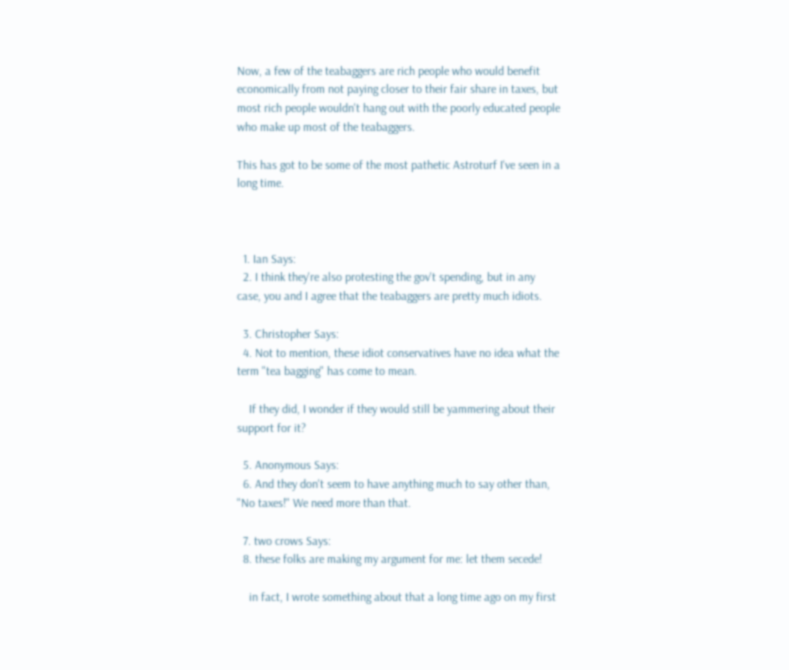Now, a few of the teabaggers are rich people who would benefit economically from not paying closer to their fair share in taxes, but most rich people wouldn't hang out with the poorly educated people who make up most of the teabaggers.

This has got to be some of the most pathetic Astroturf I've seen in a long time.



  1. Ian Says:
  2. I think they're also protesting the gov't spending, but in any case, you and I agree that the teabaggers are pretty much idiots.

  3. Christopher Says:
  4. Not to mention, these idiot conservatives have no idea what the term "tea bagging" has come to mean.

    If they did, I wonder if they would still be yammering about their support for it?

  5. Anonymous Says:
  6. And they don't seem to have anything much to say other than, "No taxes!" We need more than that.

  7. two crows Says:
  8. these folks are making my argument for me: let them secede!

    in fact, I wrote something about that a long time ago on my first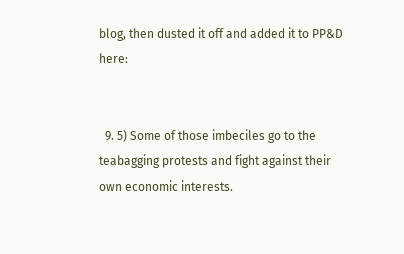blog, then dusted it off and added it to PP&D here:


  9. 5) Some of those imbeciles go to the teabagging protests and fight against their own economic interests.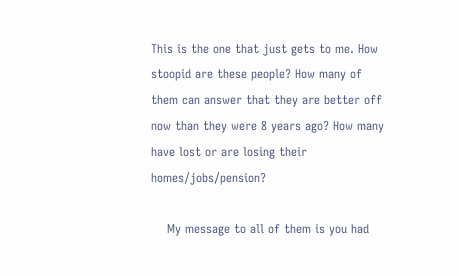This is the one that just gets to me. How stoopid are these people? How many of them can answer that they are better off now than they were 8 years ago? How many have lost or are losing their homes/jobs/pension?

    My message to all of them is you had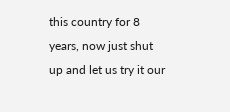this country for 8 years, now just shut up and let us try it our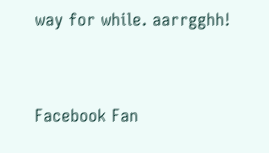way for while. aarrgghh!



Facebook Fan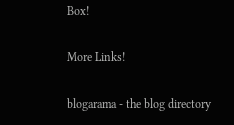Box!

More Links!

blogarama - the blog directory